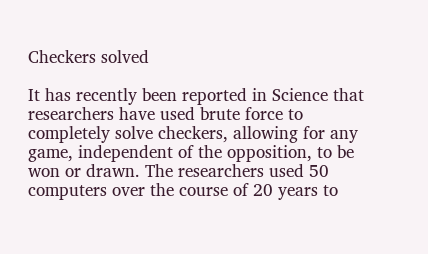Checkers solved

It has recently been reported in Science that researchers have used brute force to completely solve checkers, allowing for any game, independent of the opposition, to be won or drawn. The researchers used 50 computers over the course of 20 years to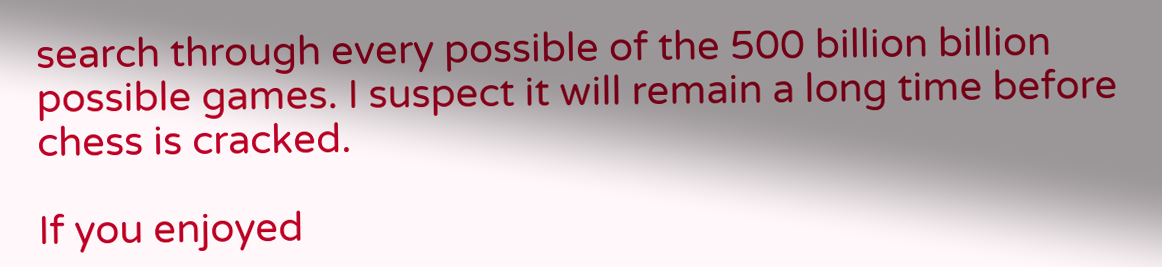search through every possible of the 500 billion billion possible games. I suspect it will remain a long time before chess is cracked.

If you enjoyed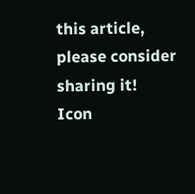this article, please consider sharing it!
Icon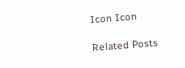Icon Icon

Related Posts